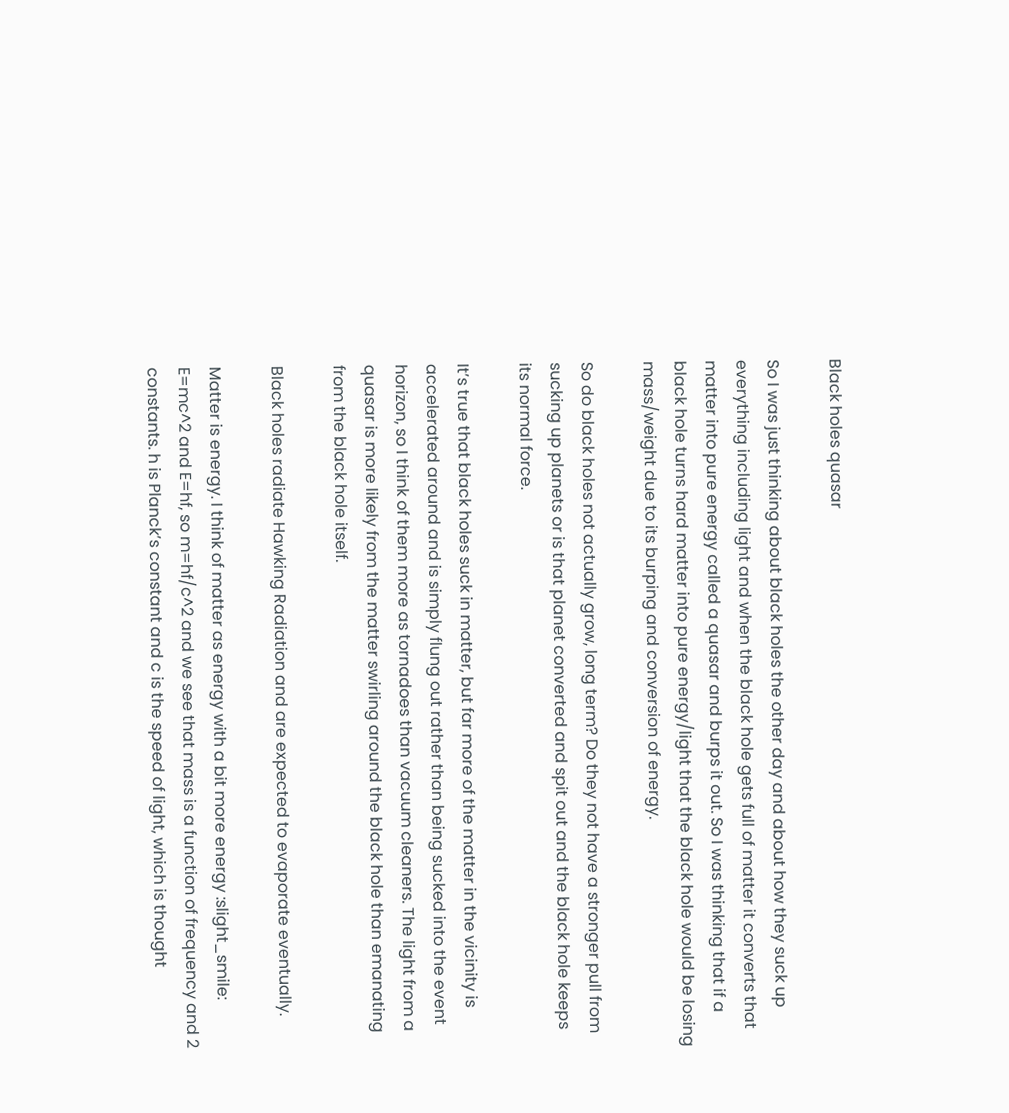Black holes quasar

So I was just thinking about black holes the other day and about how they suck up everything including light and when the black hole gets full of matter it converts that matter into pure energy called a quasar and burps it out. So I was thinking that if a black hole turns hard matter into pure energy/light that the black hole would be losing mass/weight due to its burping and conversion of energy.

So do black holes not actually grow, long term? Do they not have a stronger pull from sucking up planets or is that planet converted and spit out and the black hole keeps its normal force.

It’s true that black holes suck in matter, but far more of the matter in the vicinity is accelerated around and is simply flung out rather than being sucked into the event horizon, so I think of them more as tornadoes than vacuum cleaners. The light from a quasar is more likely from the matter swirling around the black hole than emanating from the black hole itself.

Black holes radiate Hawking Radiation and are expected to evaporate eventually.

Matter is energy. I think of matter as energy with a bit more energy :slight_smile: E=mc^2 and E=hf, so m=hf/c^2 and we see that mass is a function of frequency and 2 constants. h is Planck’s constant and c is the speed of light, which is thought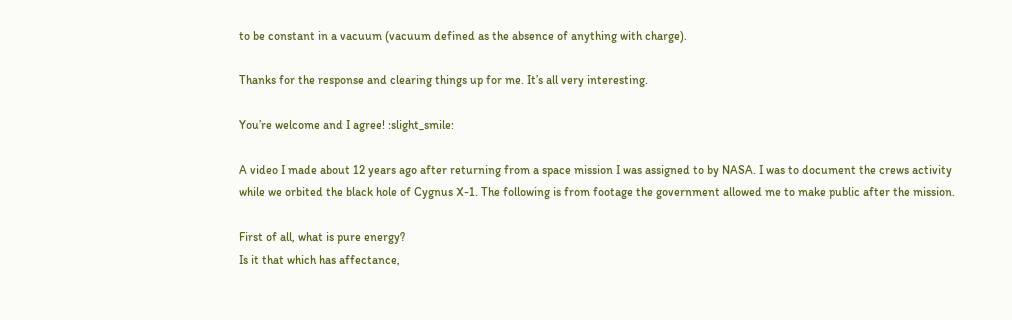to be constant in a vacuum (vacuum defined as the absence of anything with charge).

Thanks for the response and clearing things up for me. It’s all very interesting.

You’re welcome and I agree! :slight_smile:

A video I made about 12 years ago after returning from a space mission I was assigned to by NASA. I was to document the crews activity while we orbited the black hole of Cygnus X-1. The following is from footage the government allowed me to make public after the mission.

First of all, what is pure energy?
Is it that which has affectance,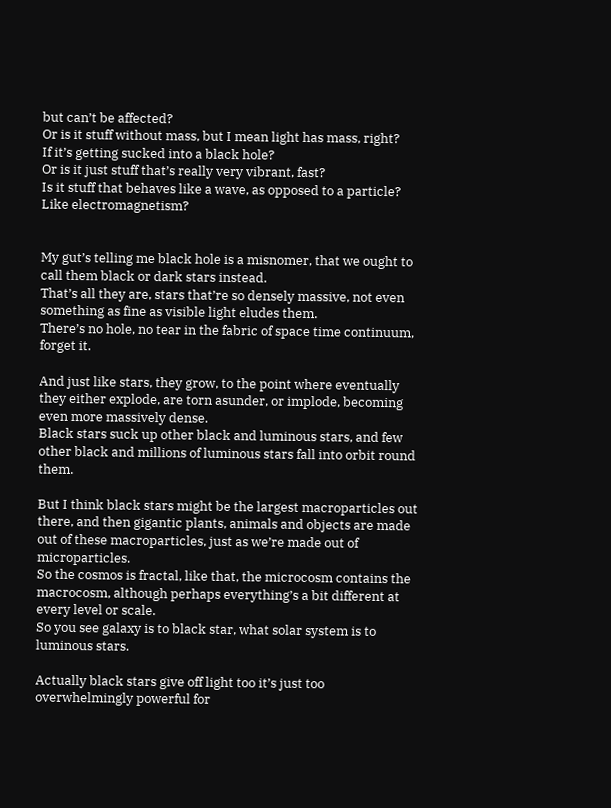but can’t be affected?
Or is it stuff without mass, but I mean light has mass, right?
If it’s getting sucked into a black hole?
Or is it just stuff that’s really very vibrant, fast?
Is it stuff that behaves like a wave, as opposed to a particle?
Like electromagnetism?


My gut’s telling me black hole is a misnomer, that we ought to call them black or dark stars instead.
That’s all they are, stars that’re so densely massive, not even something as fine as visible light eludes them.
There’s no hole, no tear in the fabric of space time continuum, forget it.

And just like stars, they grow, to the point where eventually they either explode, are torn asunder, or implode, becoming even more massively dense.
Black stars suck up other black and luminous stars, and few other black and millions of luminous stars fall into orbit round them.

But I think black stars might be the largest macroparticles out there, and then gigantic plants, animals and objects are made out of these macroparticles, just as we’re made out of microparticles.
So the cosmos is fractal, like that, the microcosm contains the macrocosm, although perhaps everything’s a bit different at every level or scale.
So you see galaxy is to black star, what solar system is to luminous stars.

Actually black stars give off light too it’s just too overwhelmingly powerful for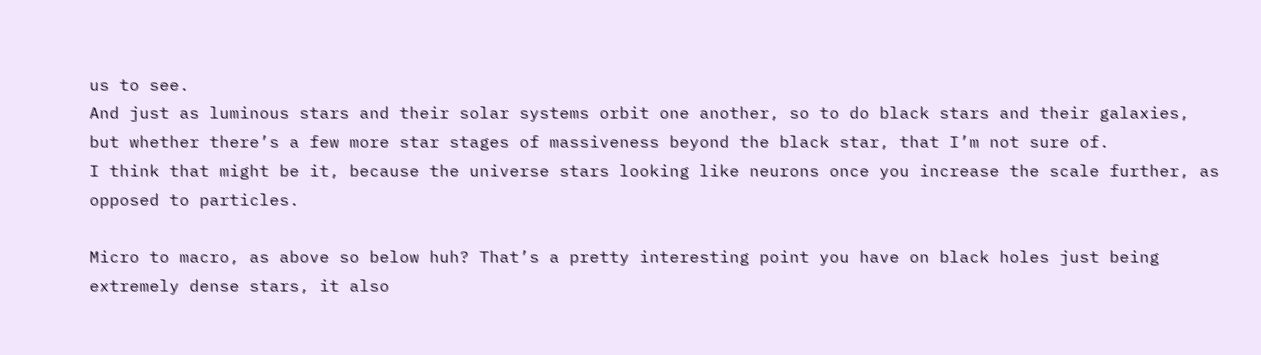us to see.
And just as luminous stars and their solar systems orbit one another, so to do black stars and their galaxies, but whether there’s a few more star stages of massiveness beyond the black star, that I’m not sure of.
I think that might be it, because the universe stars looking like neurons once you increase the scale further, as opposed to particles.

Micro to macro, as above so below huh? That’s a pretty interesting point you have on black holes just being extremely dense stars, it also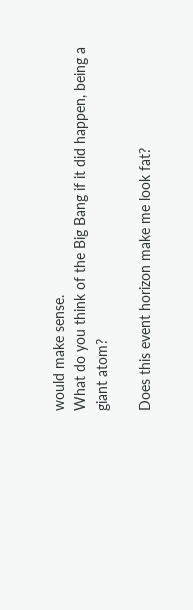would make sense.
What do you think of the Big Bang if it did happen, being a giant atom?

Does this event horizon make me look fat?